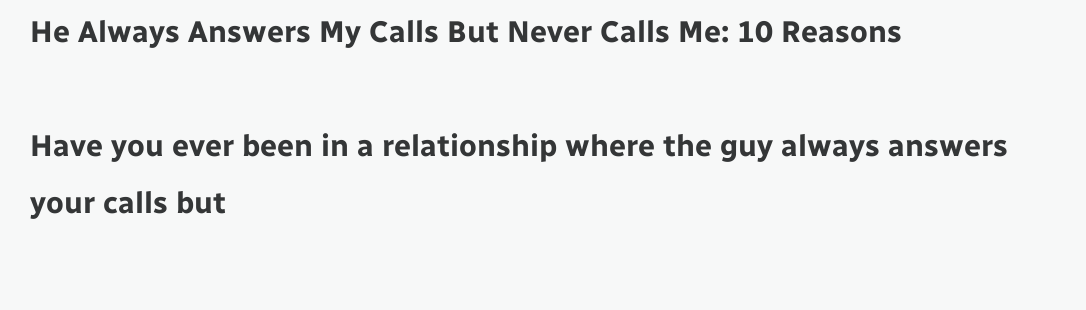He Always Answers My Calls But Never Calls Me: 10 Reasons

Have you ever been in a relationship where the guy always answers your calls but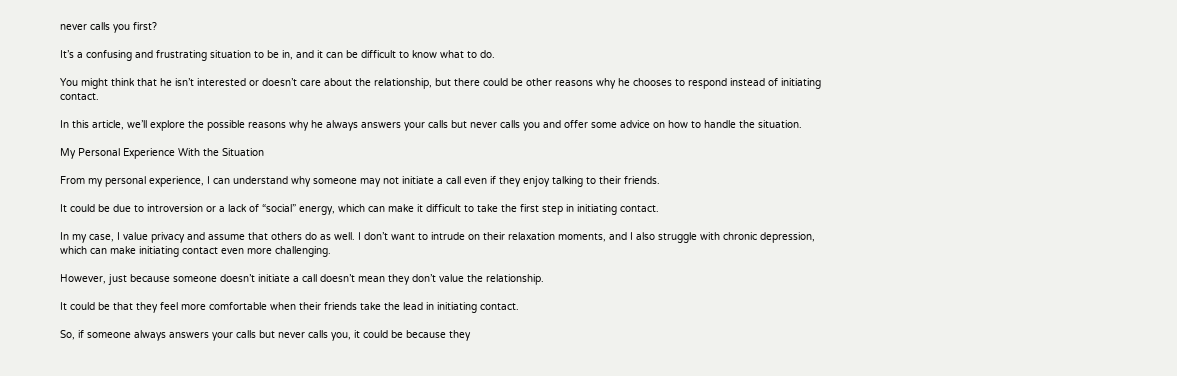never calls you first?

It’s a confusing and frustrating situation to be in, and it can be difficult to know what to do.

You might think that he isn’t interested or doesn’t care about the relationship, but there could be other reasons why he chooses to respond instead of initiating contact.

In this article, we’ll explore the possible reasons why he always answers your calls but never calls you and offer some advice on how to handle the situation.

My Personal Experience With the Situation

From my personal experience, I can understand why someone may not initiate a call even if they enjoy talking to their friends.

It could be due to introversion or a lack of “social” energy, which can make it difficult to take the first step in initiating contact.

In my case, I value privacy and assume that others do as well. I don’t want to intrude on their relaxation moments, and I also struggle with chronic depression, which can make initiating contact even more challenging.

However, just because someone doesn’t initiate a call doesn’t mean they don’t value the relationship.

It could be that they feel more comfortable when their friends take the lead in initiating contact.

So, if someone always answers your calls but never calls you, it could be because they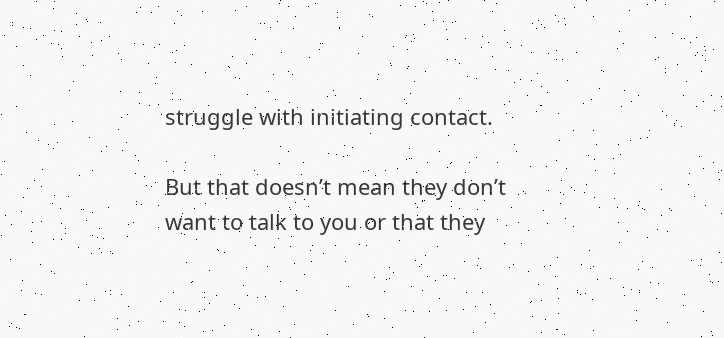struggle with initiating contact.

But that doesn’t mean they don’t want to talk to you or that they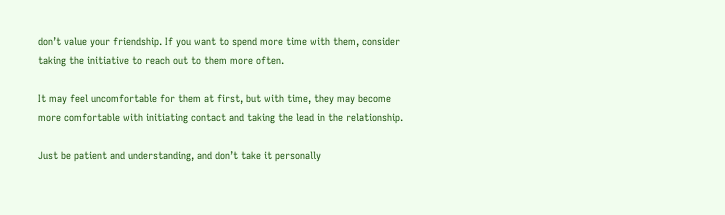don’t value your friendship. If you want to spend more time with them, consider taking the initiative to reach out to them more often.

It may feel uncomfortable for them at first, but with time, they may become more comfortable with initiating contact and taking the lead in the relationship.

Just be patient and understanding, and don’t take it personally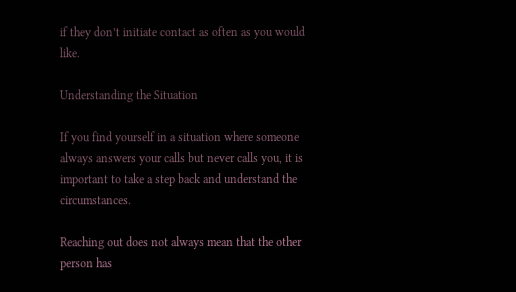if they don’t initiate contact as often as you would like.

Understanding the Situation

If you find yourself in a situation where someone always answers your calls but never calls you, it is important to take a step back and understand the circumstances.

Reaching out does not always mean that the other person has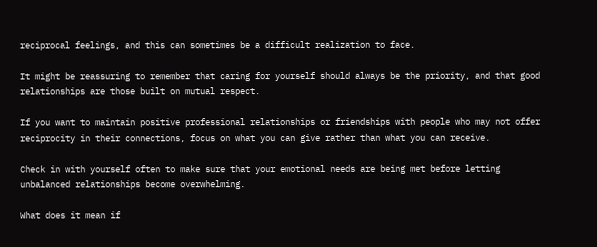reciprocal feelings, and this can sometimes be a difficult realization to face.

It might be reassuring to remember that caring for yourself should always be the priority, and that good relationships are those built on mutual respect.

If you want to maintain positive professional relationships or friendships with people who may not offer reciprocity in their connections, focus on what you can give rather than what you can receive.

Check in with yourself often to make sure that your emotional needs are being met before letting unbalanced relationships become overwhelming.

What does it mean if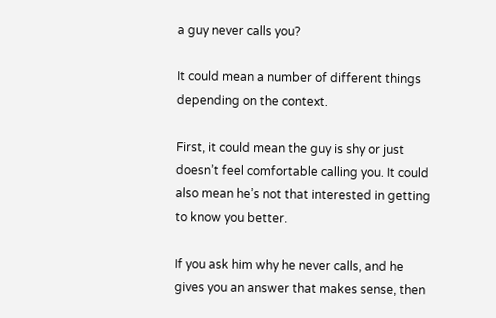a guy never calls you?

It could mean a number of different things depending on the context.

First, it could mean the guy is shy or just doesn’t feel comfortable calling you. It could also mean he’s not that interested in getting to know you better.

If you ask him why he never calls, and he gives you an answer that makes sense, then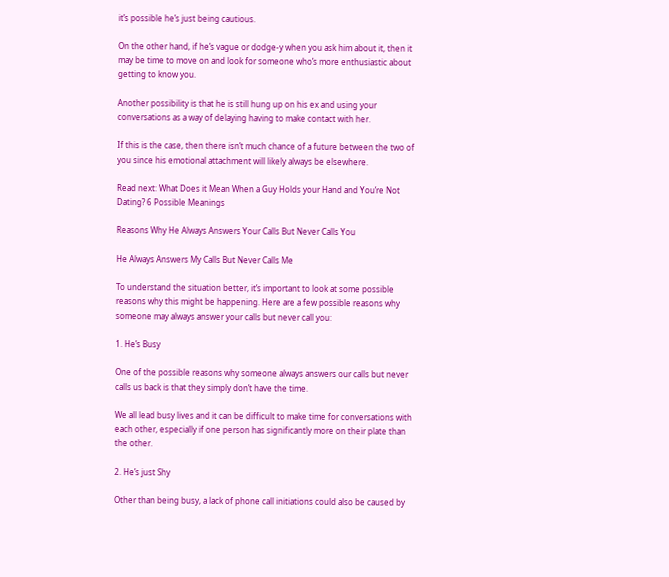it’s possible he’s just being cautious.

On the other hand, if he’s vague or dodge-y when you ask him about it, then it may be time to move on and look for someone who’s more enthusiastic about getting to know you.

Another possibility is that he is still hung up on his ex and using your conversations as a way of delaying having to make contact with her.

If this is the case, then there isn’t much chance of a future between the two of you since his emotional attachment will likely always be elsewhere.

Read next: What Does it Mean When a Guy Holds your Hand and You’re Not Dating? 6 Possible Meanings

Reasons Why He Always Answers Your Calls But Never Calls You

He Always Answers My Calls But Never Calls Me

To understand the situation better, it’s important to look at some possible reasons why this might be happening. Here are a few possible reasons why someone may always answer your calls but never call you:

1. He’s Busy

One of the possible reasons why someone always answers our calls but never calls us back is that they simply don’t have the time.

We all lead busy lives and it can be difficult to make time for conversations with each other, especially if one person has significantly more on their plate than the other.

2. He’s just Shy

Other than being busy, a lack of phone call initiations could also be caused by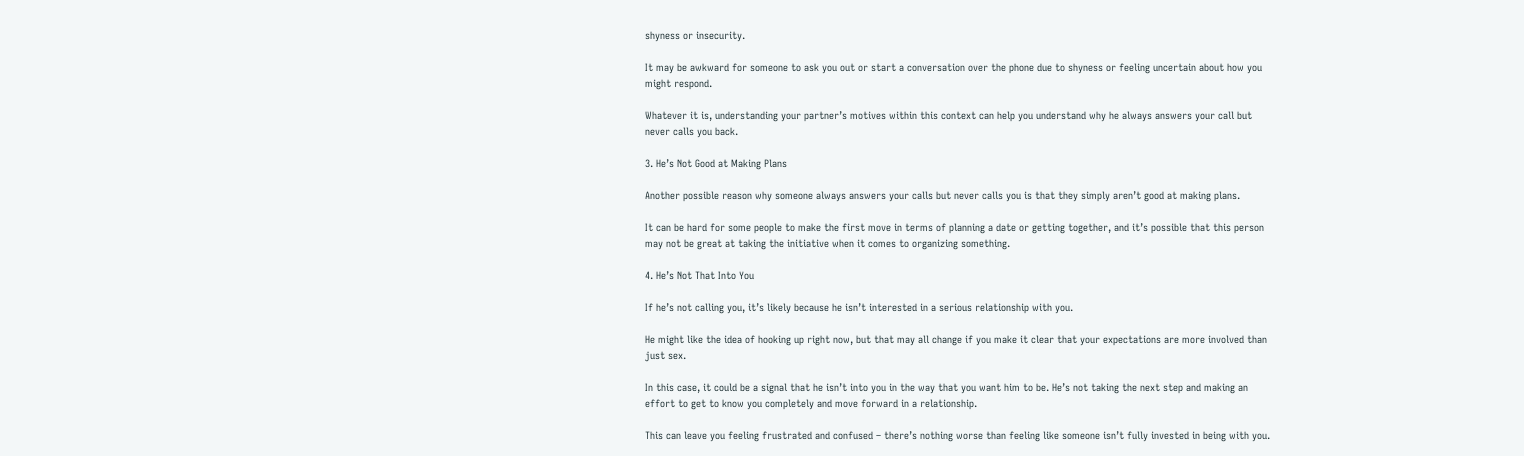shyness or insecurity.

It may be awkward for someone to ask you out or start a conversation over the phone due to shyness or feeling uncertain about how you might respond.

Whatever it is, understanding your partner’s motives within this context can help you understand why he always answers your call but never calls you back.

3. He’s Not Good at Making Plans

Another possible reason why someone always answers your calls but never calls you is that they simply aren’t good at making plans.

It can be hard for some people to make the first move in terms of planning a date or getting together, and it’s possible that this person may not be great at taking the initiative when it comes to organizing something.

4. He’s Not That Into You

If he’s not calling you, it’s likely because he isn’t interested in a serious relationship with you.

He might like the idea of hooking up right now, but that may all change if you make it clear that your expectations are more involved than just sex.

In this case, it could be a signal that he isn’t into you in the way that you want him to be. He’s not taking the next step and making an effort to get to know you completely and move forward in a relationship.

This can leave you feeling frustrated and confused – there’s nothing worse than feeling like someone isn’t fully invested in being with you.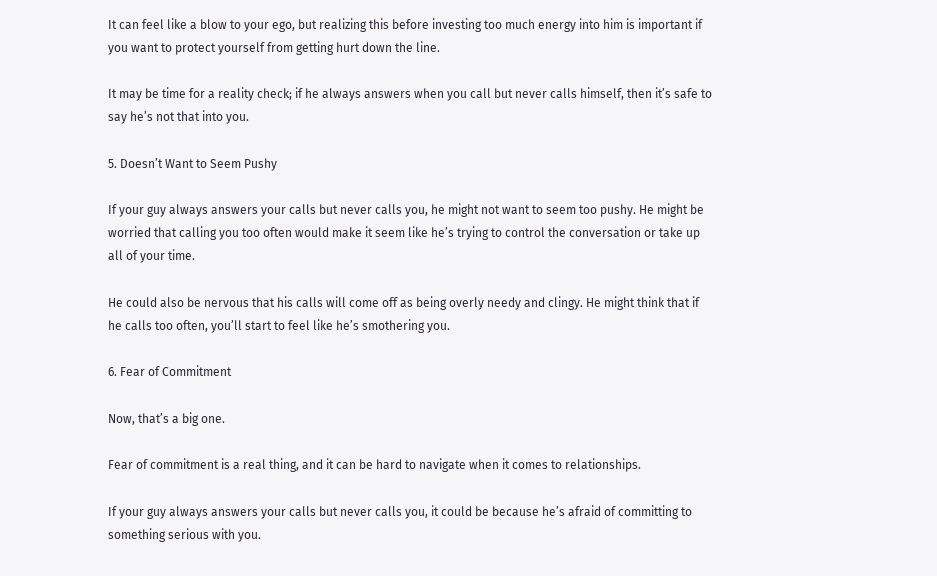It can feel like a blow to your ego, but realizing this before investing too much energy into him is important if you want to protect yourself from getting hurt down the line.

It may be time for a reality check; if he always answers when you call but never calls himself, then it’s safe to say he’s not that into you.

5. Doesn’t Want to Seem Pushy

If your guy always answers your calls but never calls you, he might not want to seem too pushy. He might be worried that calling you too often would make it seem like he’s trying to control the conversation or take up all of your time.

He could also be nervous that his calls will come off as being overly needy and clingy. He might think that if he calls too often, you’ll start to feel like he’s smothering you.

6. Fear of Commitment

Now, that’s a big one.

Fear of commitment is a real thing, and it can be hard to navigate when it comes to relationships.

If your guy always answers your calls but never calls you, it could be because he’s afraid of committing to something serious with you.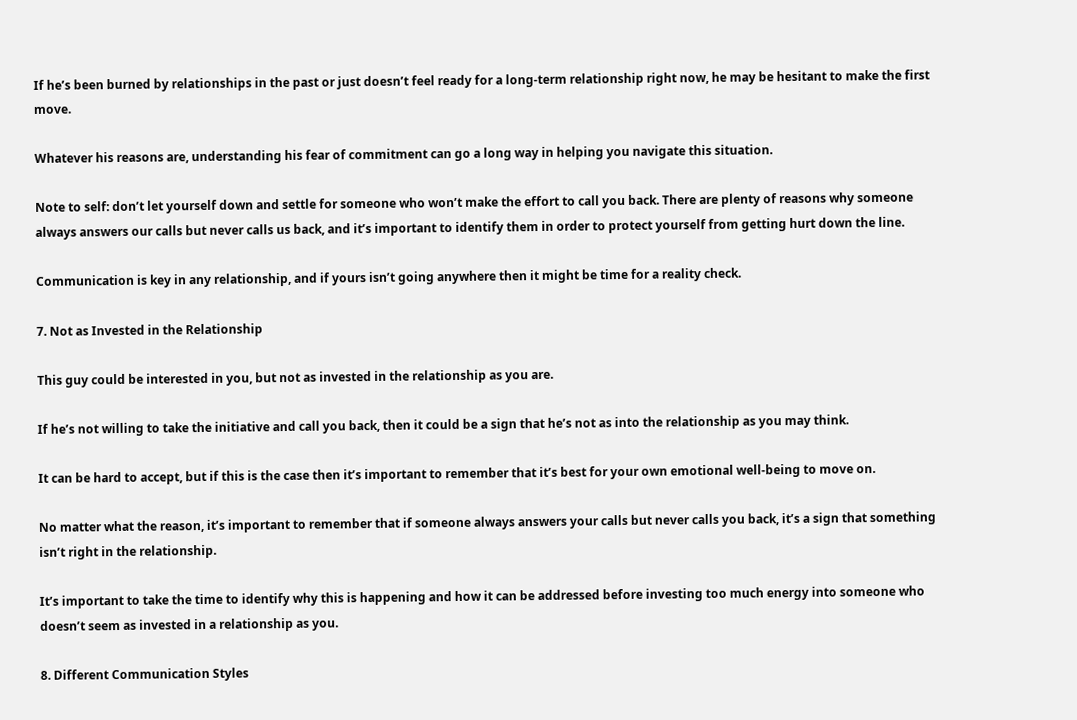If he’s been burned by relationships in the past or just doesn’t feel ready for a long-term relationship right now, he may be hesitant to make the first move.

Whatever his reasons are, understanding his fear of commitment can go a long way in helping you navigate this situation.

Note to self: don’t let yourself down and settle for someone who won’t make the effort to call you back. There are plenty of reasons why someone always answers our calls but never calls us back, and it’s important to identify them in order to protect yourself from getting hurt down the line.

Communication is key in any relationship, and if yours isn’t going anywhere then it might be time for a reality check.

7. Not as Invested in the Relationship

This guy could be interested in you, but not as invested in the relationship as you are.

If he’s not willing to take the initiative and call you back, then it could be a sign that he’s not as into the relationship as you may think.

It can be hard to accept, but if this is the case then it’s important to remember that it’s best for your own emotional well-being to move on.

No matter what the reason, it’s important to remember that if someone always answers your calls but never calls you back, it’s a sign that something isn’t right in the relationship.

It’s important to take the time to identify why this is happening and how it can be addressed before investing too much energy into someone who doesn’t seem as invested in a relationship as you.

8. Different Communication Styles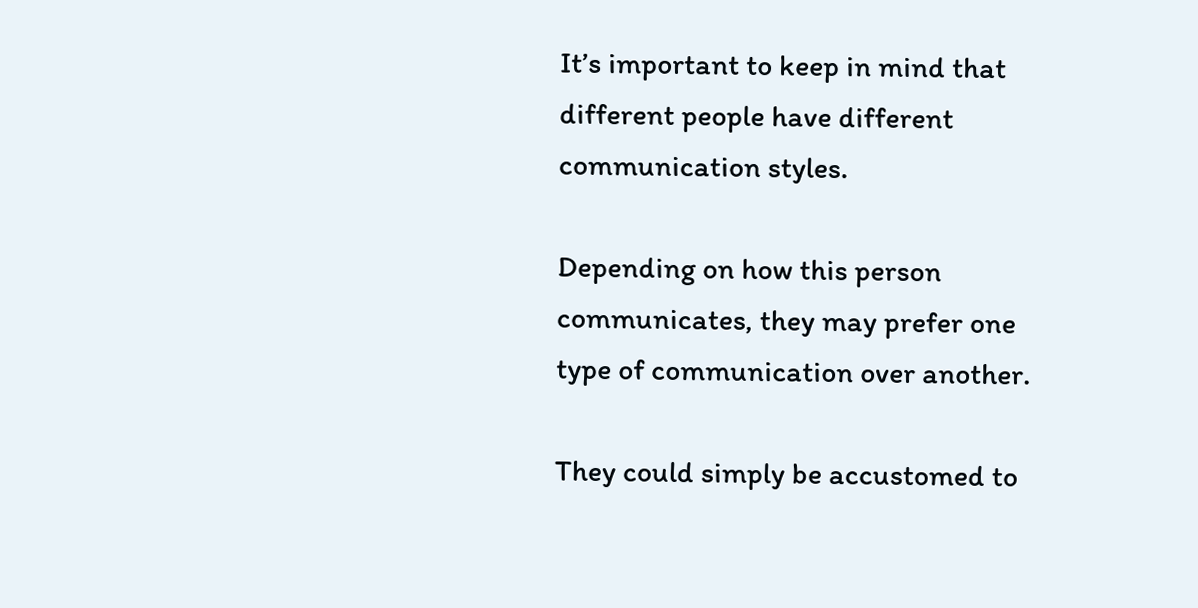It’s important to keep in mind that different people have different communication styles.

Depending on how this person communicates, they may prefer one type of communication over another.

They could simply be accustomed to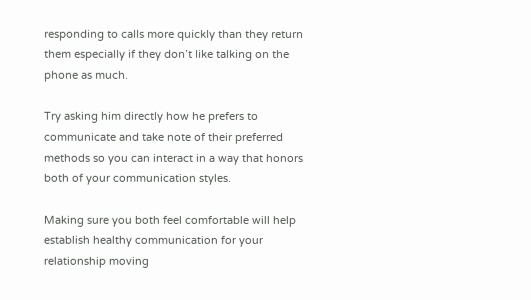responding to calls more quickly than they return them especially if they don’t like talking on the phone as much.

Try asking him directly how he prefers to communicate and take note of their preferred methods so you can interact in a way that honors both of your communication styles.

Making sure you both feel comfortable will help establish healthy communication for your relationship moving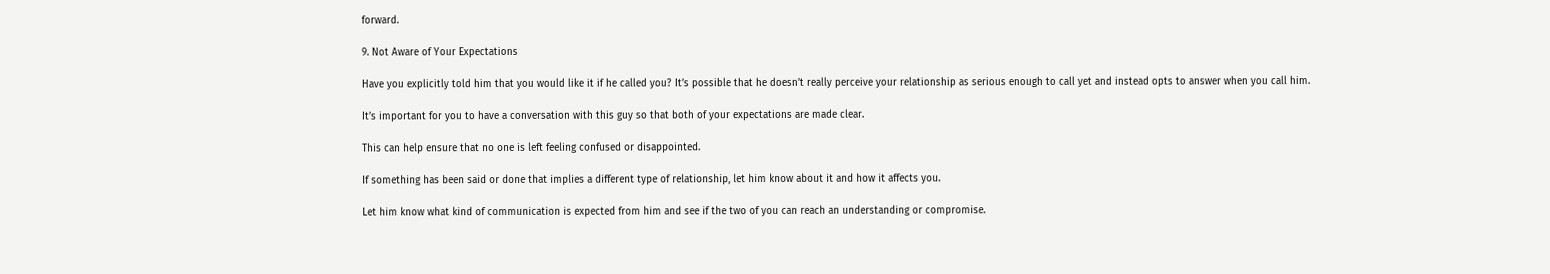forward.

9. Not Aware of Your Expectations

Have you explicitly told him that you would like it if he called you? It’s possible that he doesn’t really perceive your relationship as serious enough to call yet and instead opts to answer when you call him.

It’s important for you to have a conversation with this guy so that both of your expectations are made clear.

This can help ensure that no one is left feeling confused or disappointed.

If something has been said or done that implies a different type of relationship, let him know about it and how it affects you.

Let him know what kind of communication is expected from him and see if the two of you can reach an understanding or compromise.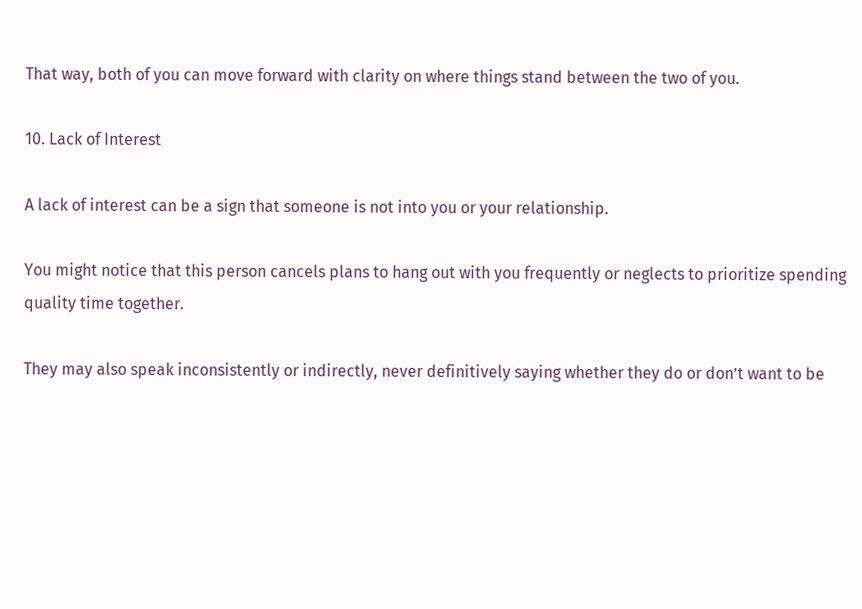That way, both of you can move forward with clarity on where things stand between the two of you.

10. Lack of Interest

A lack of interest can be a sign that someone is not into you or your relationship.

You might notice that this person cancels plans to hang out with you frequently or neglects to prioritize spending quality time together.

They may also speak inconsistently or indirectly, never definitively saying whether they do or don’t want to be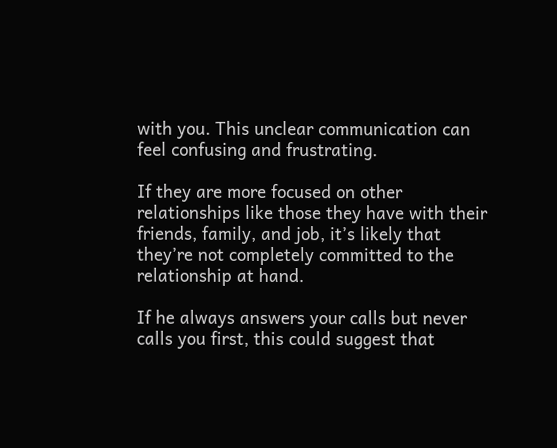with you. This unclear communication can feel confusing and frustrating.

If they are more focused on other relationships like those they have with their friends, family, and job, it’s likely that they’re not completely committed to the relationship at hand.

If he always answers your calls but never calls you first, this could suggest that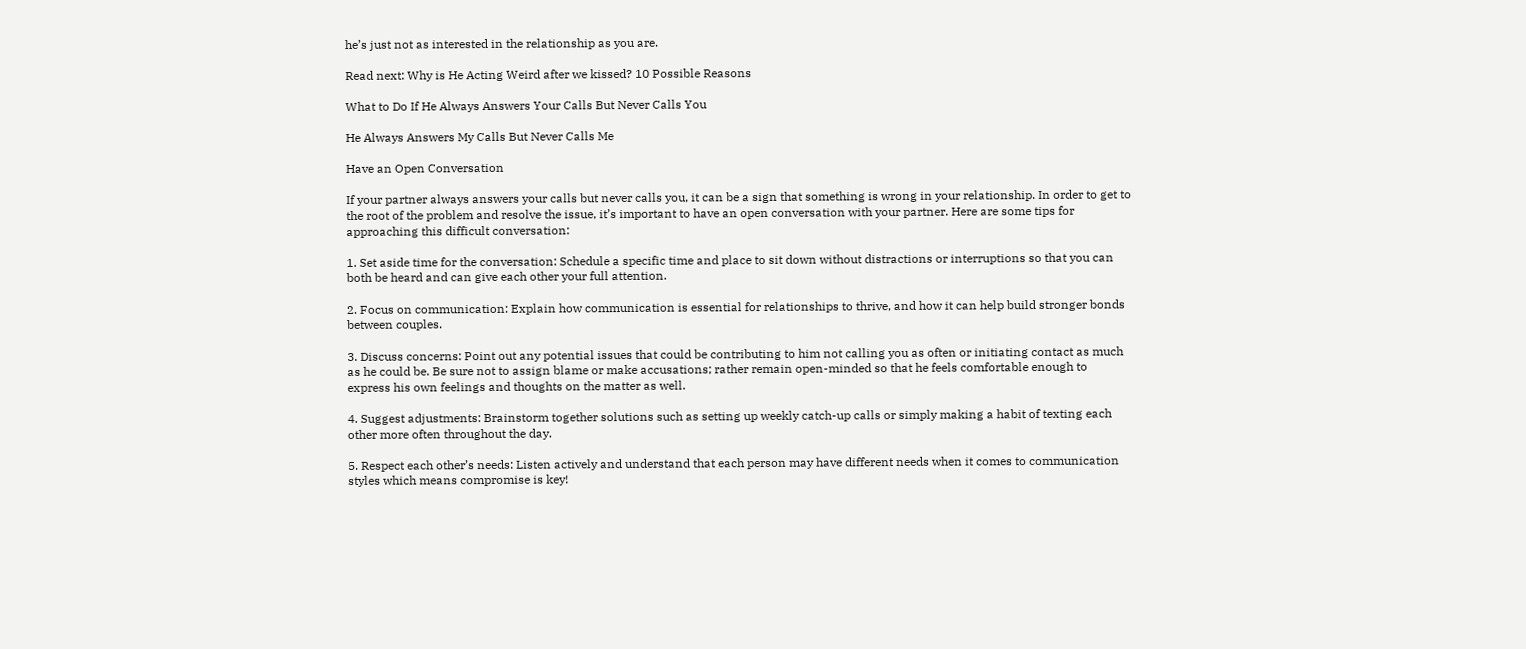he’s just not as interested in the relationship as you are.

Read next: Why is He Acting Weird after we kissed? 10 Possible Reasons

What to Do If He Always Answers Your Calls But Never Calls You

He Always Answers My Calls But Never Calls Me

Have an Open Conversation

If your partner always answers your calls but never calls you, it can be a sign that something is wrong in your relationship. In order to get to the root of the problem and resolve the issue, it’s important to have an open conversation with your partner. Here are some tips for approaching this difficult conversation:

1. Set aside time for the conversation: Schedule a specific time and place to sit down without distractions or interruptions so that you can both be heard and can give each other your full attention.

2. Focus on communication: Explain how communication is essential for relationships to thrive, and how it can help build stronger bonds between couples.

3. Discuss concerns: Point out any potential issues that could be contributing to him not calling you as often or initiating contact as much as he could be. Be sure not to assign blame or make accusations; rather remain open-minded so that he feels comfortable enough to express his own feelings and thoughts on the matter as well.

4. Suggest adjustments: Brainstorm together solutions such as setting up weekly catch-up calls or simply making a habit of texting each other more often throughout the day.

5. Respect each other’s needs: Listen actively and understand that each person may have different needs when it comes to communication styles which means compromise is key!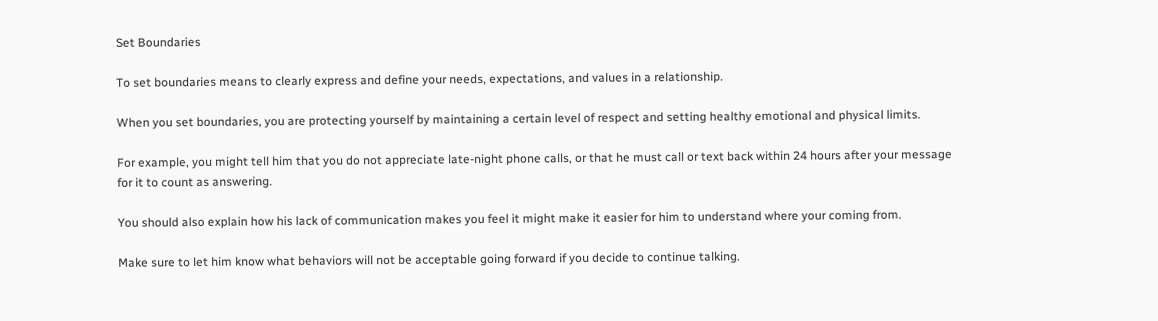Set Boundaries

To set boundaries means to clearly express and define your needs, expectations, and values in a relationship.

When you set boundaries, you are protecting yourself by maintaining a certain level of respect and setting healthy emotional and physical limits.

For example, you might tell him that you do not appreciate late-night phone calls, or that he must call or text back within 24 hours after your message for it to count as answering.

You should also explain how his lack of communication makes you feel it might make it easier for him to understand where your coming from.

Make sure to let him know what behaviors will not be acceptable going forward if you decide to continue talking.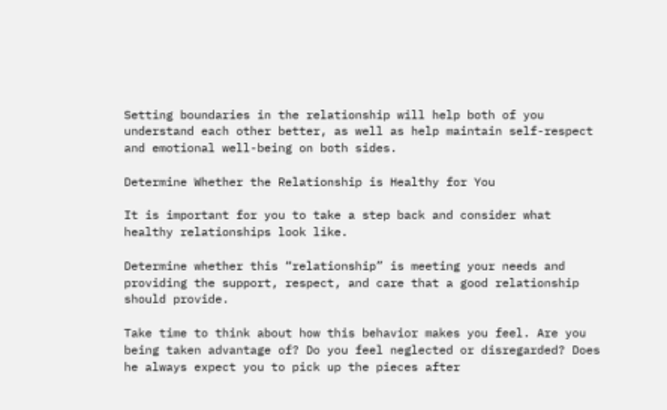Setting boundaries in the relationship will help both of you understand each other better, as well as help maintain self-respect and emotional well-being on both sides.

Determine Whether the Relationship is Healthy for You

It is important for you to take a step back and consider what healthy relationships look like.

Determine whether this “relationship” is meeting your needs and providing the support, respect, and care that a good relationship should provide.

Take time to think about how this behavior makes you feel. Are you being taken advantage of? Do you feel neglected or disregarded? Does he always expect you to pick up the pieces after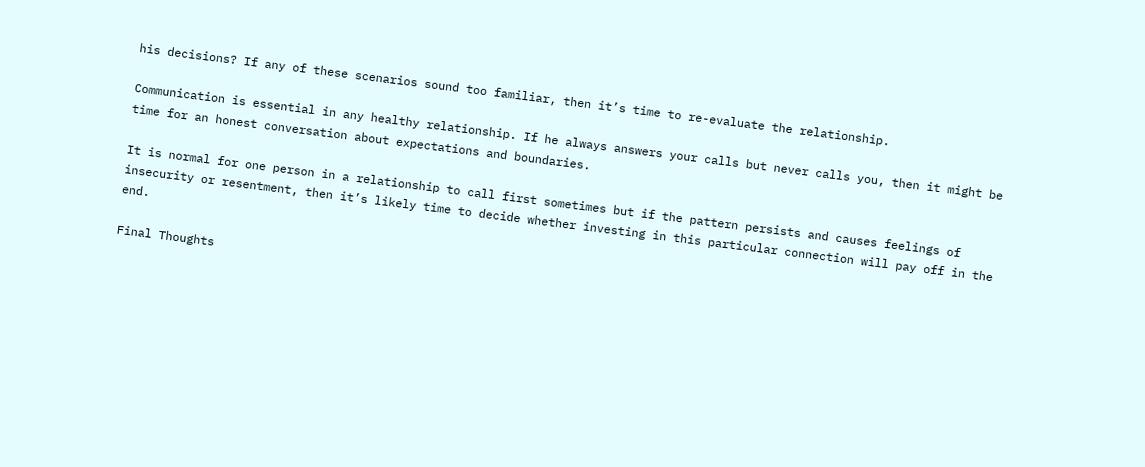his decisions? If any of these scenarios sound too familiar, then it’s time to re-evaluate the relationship.

Communication is essential in any healthy relationship. If he always answers your calls but never calls you, then it might be time for an honest conversation about expectations and boundaries.

It is normal for one person in a relationship to call first sometimes but if the pattern persists and causes feelings of insecurity or resentment, then it’s likely time to decide whether investing in this particular connection will pay off in the end.

Final Thoughts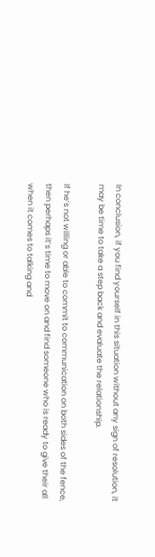In conclusion, if you find yourself in this situation without any sign of resolution, it may be time to take a step back and evaluate the relationship.

If he’s not willing or able to commit to communication on both sides of the fence, then perhaps it’s time to move on and find someone who is ready to give their all when it comes to talking and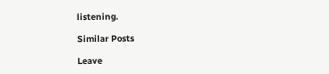listening.

Similar Posts

Leave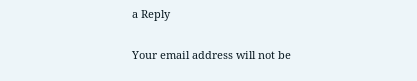a Reply

Your email address will not be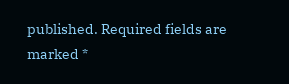published. Required fields are marked *